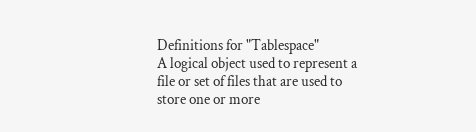Definitions for "Tablespace"
A logical object used to represent a file or set of files that are used to store one or more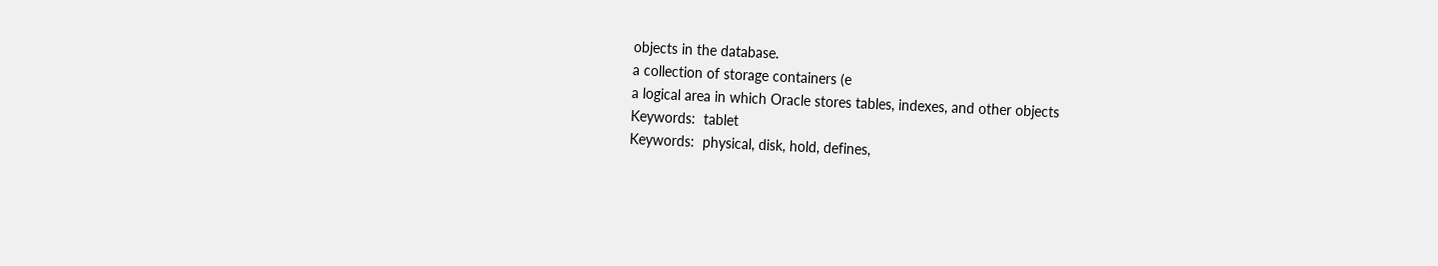objects in the database.
a collection of storage containers (e
a logical area in which Oracle stores tables, indexes, and other objects
Keywords:  tablet
Keywords:  physical, disk, hold, defines,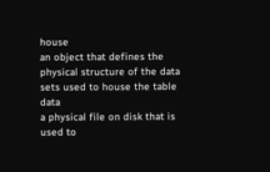house
an object that defines the physical structure of the data sets used to house the table data
a physical file on disk that is used to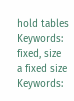hold tables
Keywords:  fixed, size
a fixed size
Keywords: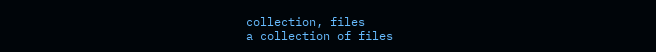collection, files
a collection of files